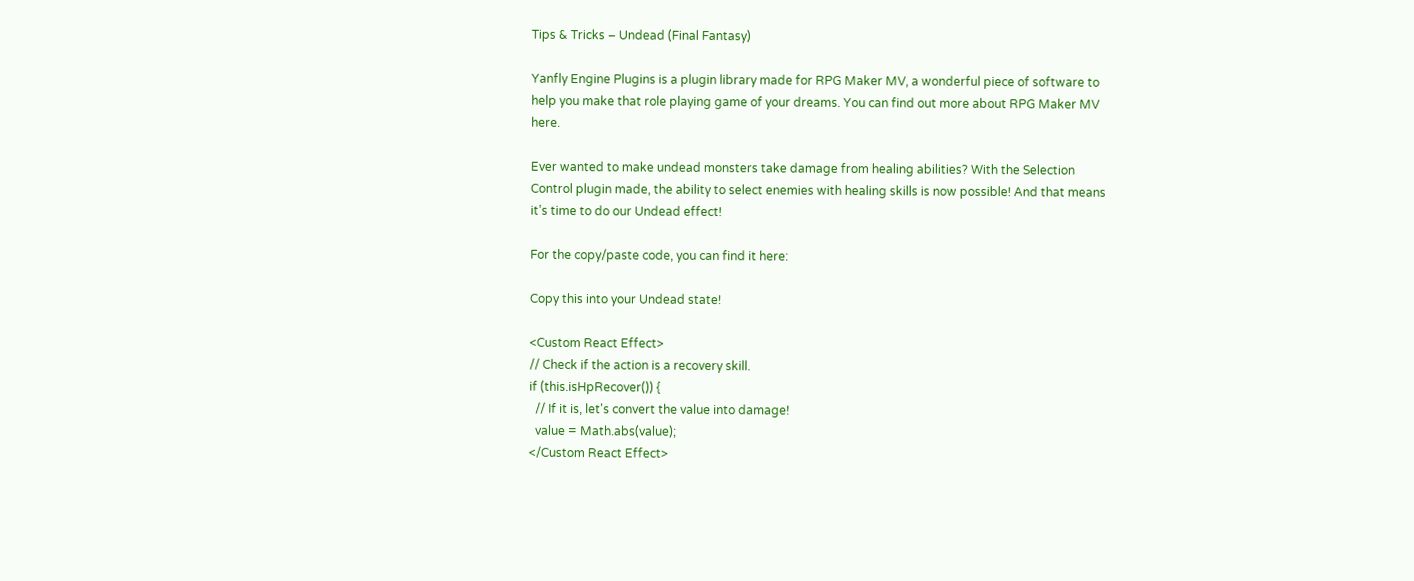Tips & Tricks – Undead (Final Fantasy)

Yanfly Engine Plugins is a plugin library made for RPG Maker MV, a wonderful piece of software to help you make that role playing game of your dreams. You can find out more about RPG Maker MV here.

Ever wanted to make undead monsters take damage from healing abilities? With the Selection Control plugin made, the ability to select enemies with healing skills is now possible! And that means it’s time to do our Undead effect!

For the copy/paste code, you can find it here:

Copy this into your Undead state!

<Custom React Effect>
// Check if the action is a recovery skill.
if (this.isHpRecover()) {
  // If it is, let's convert the value into damage!
  value = Math.abs(value);
</Custom React Effect>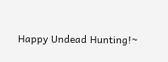Happy Undead Hunting!~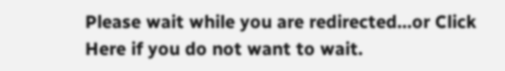Please wait while you are redirected...or Click Here if you do not want to wait.